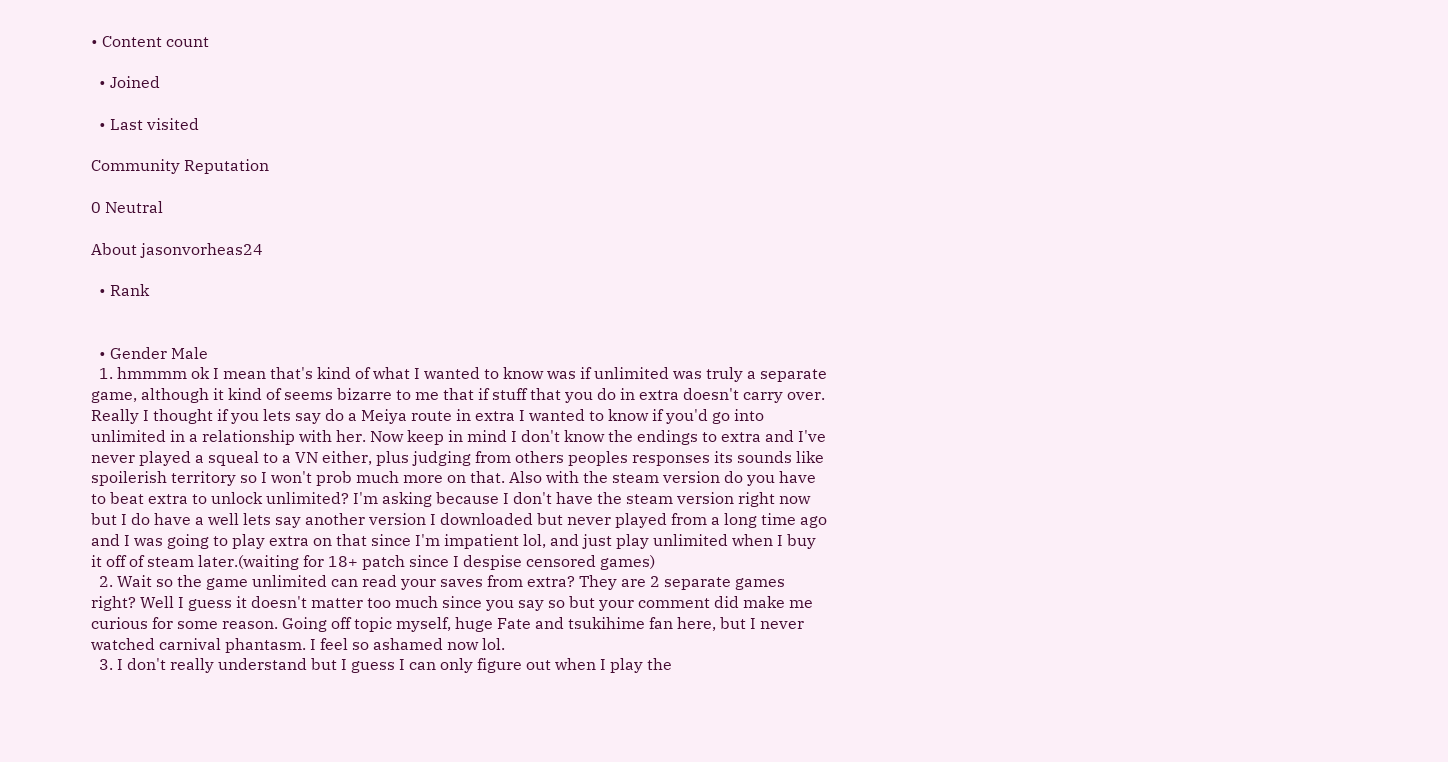• Content count

  • Joined

  • Last visited

Community Reputation

0 Neutral

About jasonvorheas24

  • Rank


  • Gender Male
  1. hmmmm ok I mean that's kind of what I wanted to know was if unlimited was truly a separate game, although it kind of seems bizarre to me that if stuff that you do in extra doesn't carry over. Really I thought if you lets say do a Meiya route in extra I wanted to know if you'd go into unlimited in a relationship with her. Now keep in mind I don't know the endings to extra and I've never played a squeal to a VN either, plus judging from others peoples responses its sounds like spoilerish territory so I won't prob much more on that. Also with the steam version do you have to beat extra to unlock unlimited? I'm asking because I don't have the steam version right now but I do have a well lets say another version I downloaded but never played from a long time ago and I was going to play extra on that since I'm impatient lol, and just play unlimited when I buy it off of steam later.(waiting for 18+ patch since I despise censored games)
  2. Wait so the game unlimited can read your saves from extra? They are 2 separate games right? Well I guess it doesn't matter too much since you say so but your comment did make me curious for some reason. Going off topic myself, huge Fate and tsukihime fan here, but I never watched carnival phantasm. I feel so ashamed now lol.
  3. I don't really understand but I guess I can only figure out when I play the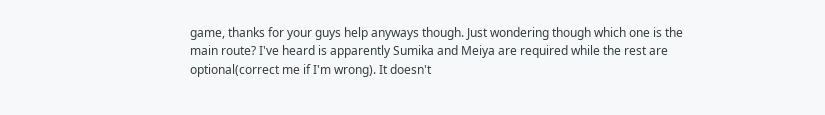game, thanks for your guys help anyways though. Just wondering though which one is the main route? I've heard is apparently Sumika and Meiya are required while the rest are optional(correct me if I'm wrong). It doesn't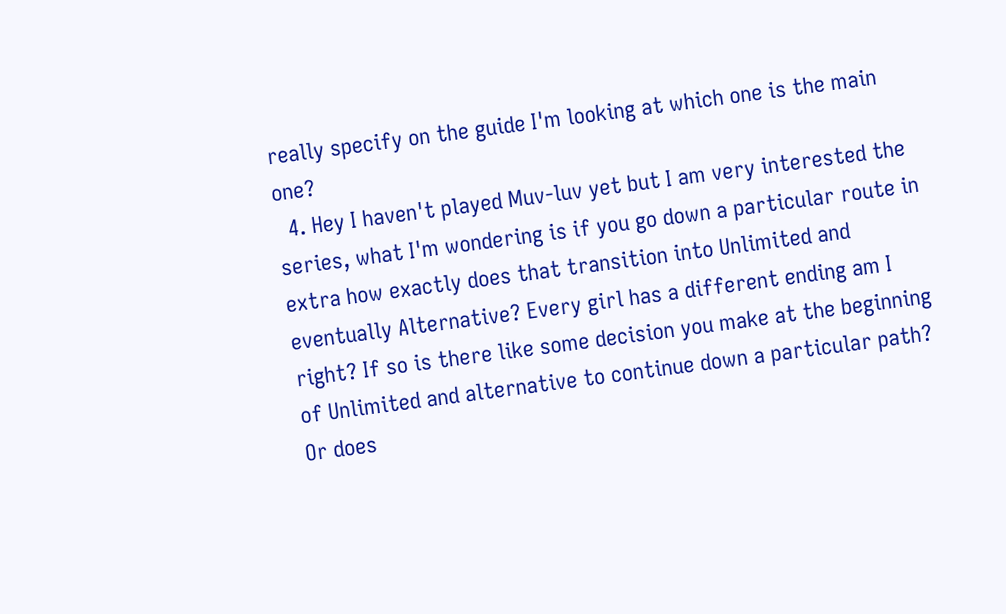really specify on the guide I'm looking at which one is the main one?
  4. Hey I haven't played Muv-luv yet but I am very interested the series, what I'm wondering is if you go down a particular route in extra how exactly does that transition into Unlimited and eventually Alternative? Every girl has a different ending am I right? If so is there like some decision you make at the beginning of Unlimited and alternative to continue down a particular path? Or does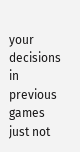your decisions in previous games just not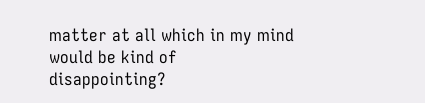matter at all which in my mind would be kind of disappointing?